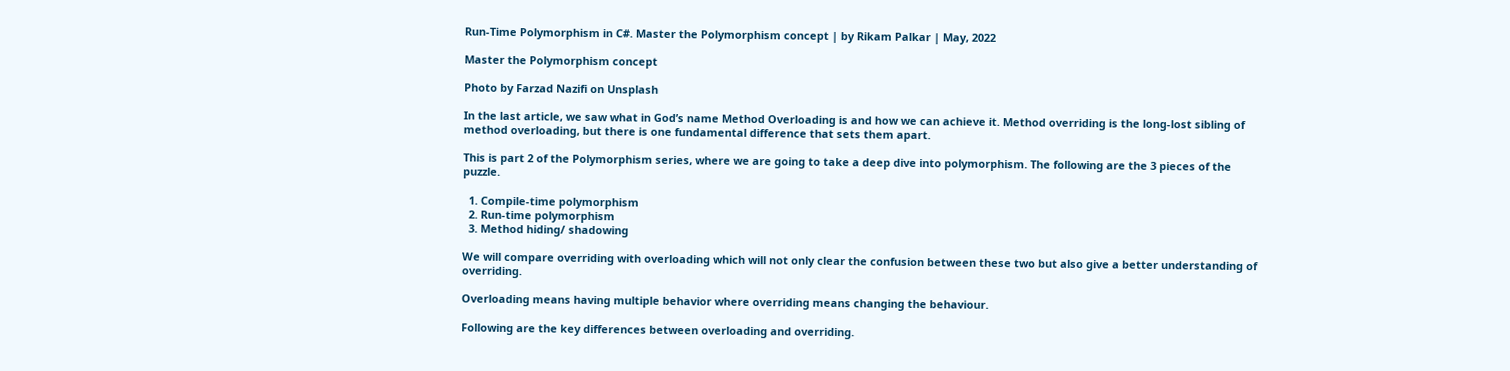Run-Time Polymorphism in C#. Master the Polymorphism concept | by Rikam Palkar | May, 2022

Master the Polymorphism concept

Photo by Farzad Nazifi on Unsplash

In the last article, we saw what in God’s name Method Overloading is and how we can achieve it. Method overriding is the long-lost sibling of method overloading, but there is one fundamental difference that sets them apart.

This is part 2 of the Polymorphism series, where we are going to take a deep dive into polymorphism. The following are the 3 pieces of the puzzle.

  1. Compile-time polymorphism
  2. Run-time polymorphism
  3. Method hiding/ shadowing

We will compare overriding with overloading which will not only clear the confusion between these two but also give a better understanding of overriding.

Overloading means having multiple behavior where overriding means changing the behaviour.

Following are the key differences between overloading and overriding.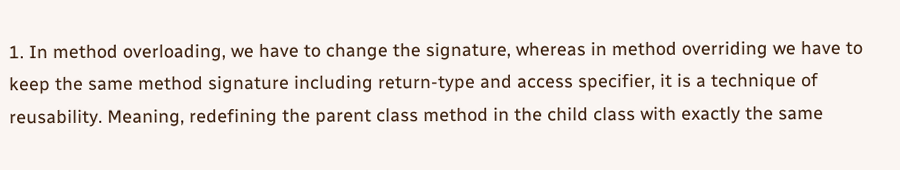1. In method overloading, we have to change the signature, whereas in method overriding we have to keep the same method signature including return-type and access specifier, it is a technique of reusability. Meaning, redefining the parent class method in the child class with exactly the same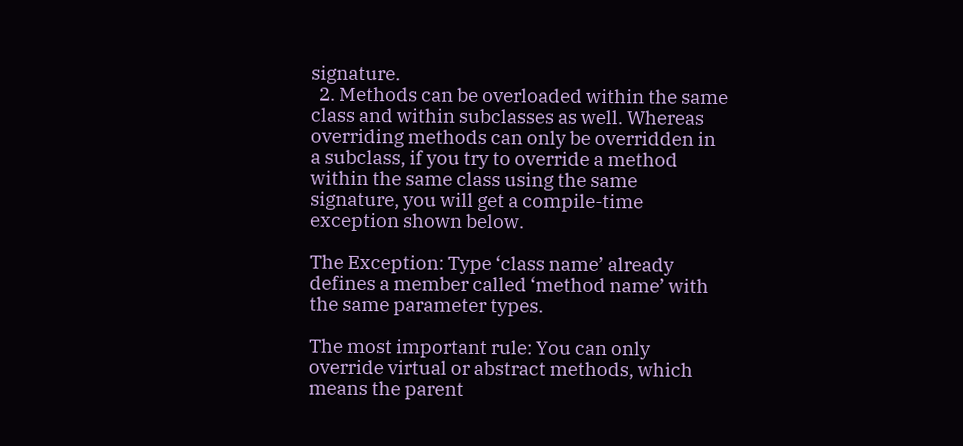signature.
  2. Methods can be overloaded within the same class and within subclasses as well. Whereas overriding methods can only be overridden in a subclass, if you try to override a method within the same class using the same signature, you will get a compile-time exception shown below.

The Exception: Type ‘class name’ already defines a member called ‘method name’ with the same parameter types.

The most important rule: You can only override virtual or abstract methods, which means the parent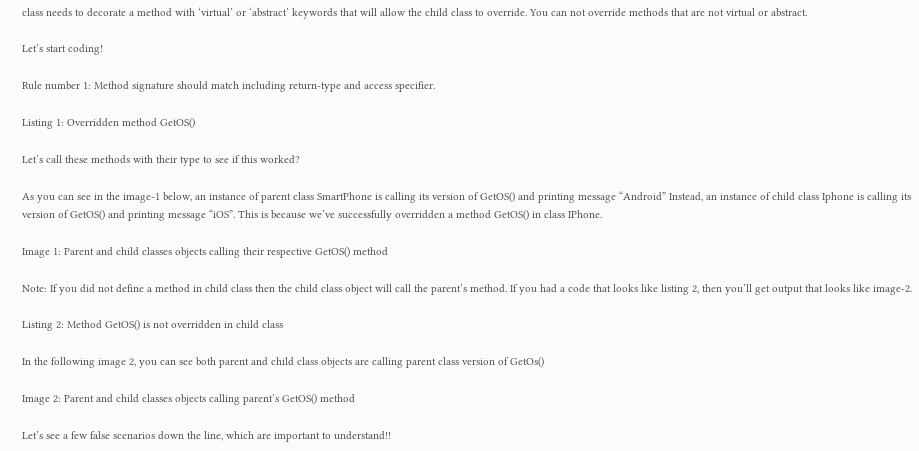class needs to decorate a method with ‘virtual’ or ‘abstract’ keywords that will allow the child class to override. You can not override methods that are not virtual or abstract.

Let’s start coding!

Rule number 1: Method signature should match including return-type and access specifier.

Listing 1: Overridden method GetOS()

Let’s call these methods with their type to see if this worked?

As you can see in the image-1 below, an instance of parent class SmartPhone is calling its version of GetOS() and printing message “Android” Instead, an instance of child class Iphone is calling its version of GetOS() and printing message “iOS”. This is because we’ve successfully overridden a method GetOS() in class IPhone.

Image 1: Parent and child classes objects calling their respective GetOS() method

Note: If you did not define a method in child class then the child class object will call the parent’s method. If you had a code that looks like listing 2, then you’ll get output that looks like image-2.

Listing 2: Method GetOS() is not overridden in child class

In the following image 2, you can see both parent and child class objects are calling parent class version of GetOs()

Image 2: Parent and child classes objects calling parent’s GetOS() method

Let’s see a few false scenarios down the line, which are important to understand!!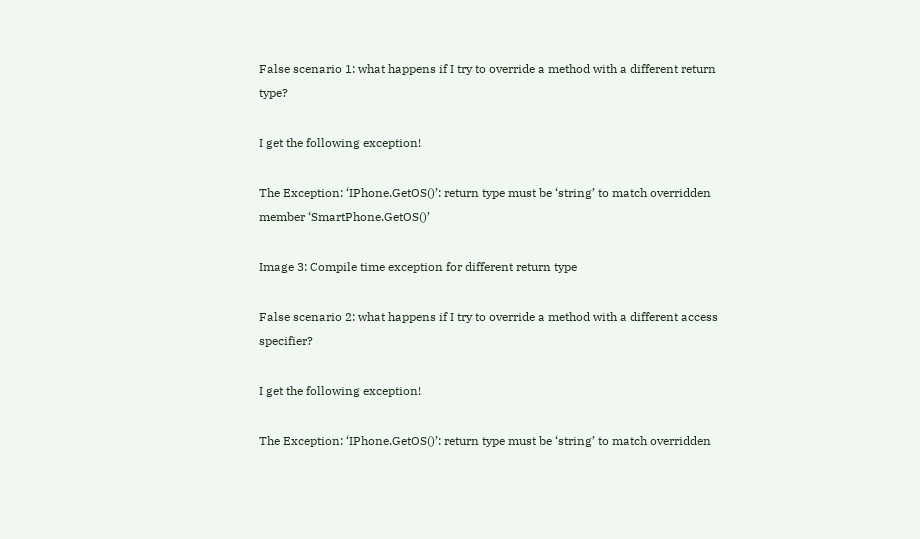False scenario 1: what happens if I try to override a method with a different return type?

I get the following exception!

The Exception: ‘IPhone.GetOS()’: return type must be ‘string’ to match overridden member ‘SmartPhone.GetOS()’

Image 3: Compile time exception for different return type

False scenario 2: what happens if I try to override a method with a different access specifier?

I get the following exception!

The Exception: ‘IPhone.GetOS()’: return type must be ‘string’ to match overridden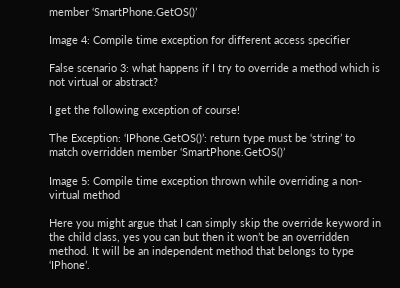member ‘SmartPhone.GetOS()’

Image 4: Compile time exception for different access specifier

False scenario 3: what happens if I try to override a method which is not virtual or abstract?

I get the following exception of course!

The Exception: ‘IPhone.GetOS()’: return type must be ‘string’ to match overridden member ‘SmartPhone.GetOS()’

Image 5: Compile time exception thrown while overriding a non-virtual method

Here you might argue that I can simply skip the override keyword in the child class, yes you can but then it won’t be an overridden method. It will be an independent method that belongs to type ‘IPhone’.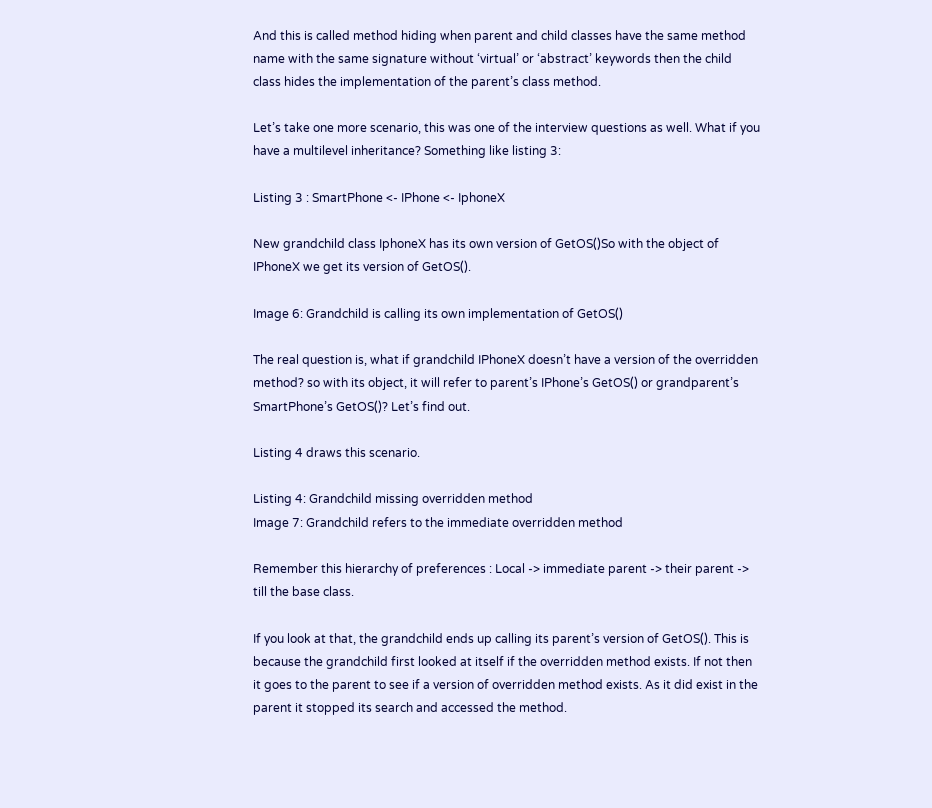And this is called method hiding when parent and child classes have the same method name with the same signature without ‘virtual’ or ‘abstract’ keywords then the child class hides the implementation of the parent’s class method.

Let’s take one more scenario, this was one of the interview questions as well. What if you have a multilevel inheritance? Something like listing 3:

Listing 3 : SmartPhone <- IPhone <- IphoneX

New grandchild class IphoneX has its own version of GetOS()So with the object of IPhoneX we get its version of GetOS().

Image 6: Grandchild is calling its own implementation of GetOS()

The real question is, what if grandchild IPhoneX doesn’t have a version of the overridden method? so with its object, it will refer to parent’s IPhone’s GetOS() or grandparent’s SmartPhone’s GetOS()? Let’s find out.

Listing 4 draws this scenario.

Listing 4: Grandchild missing overridden method
Image 7: Grandchild refers to the immediate overridden method

Remember this hierarchy of preferences : Local -> immediate parent -> their parent -> till the base class.

If you look at that, the grandchild ends up calling its parent’s version of GetOS(). This is because the grandchild first looked at itself if the overridden method exists. If not then it goes to the parent to see if a version of overridden method exists. As it did exist in the parent it stopped its search and accessed the method.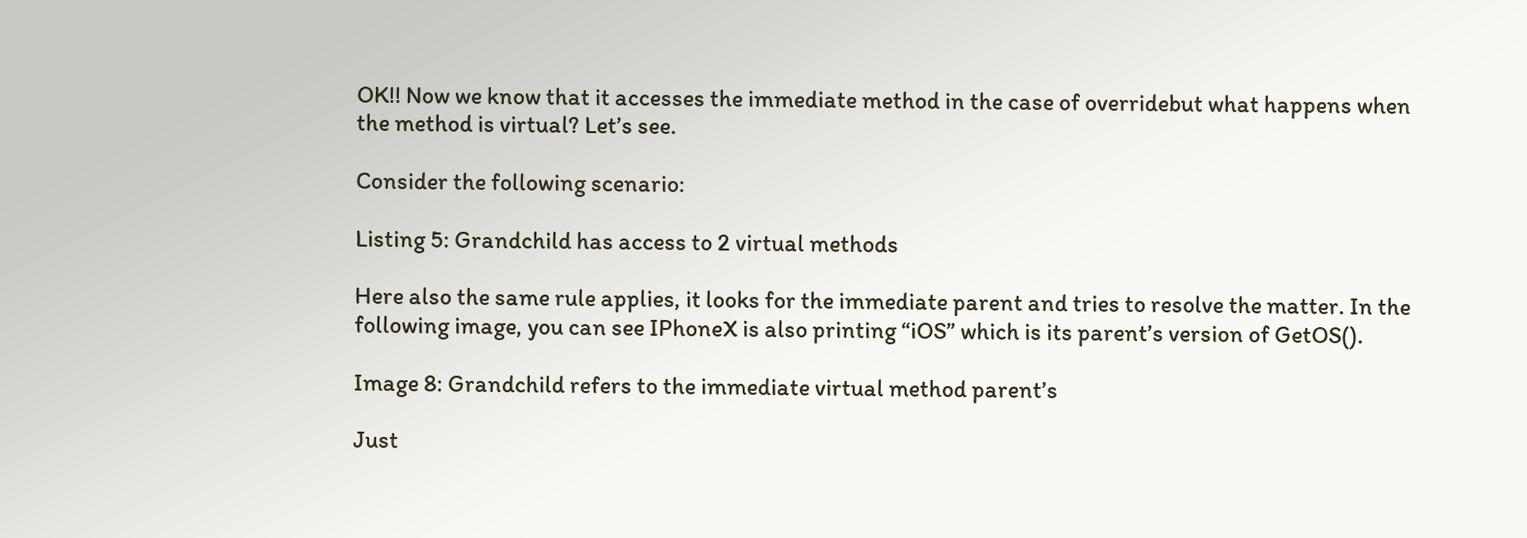OK!! Now we know that it accesses the immediate method in the case of overridebut what happens when the method is virtual? Let’s see.

Consider the following scenario:

Listing 5: Grandchild has access to 2 virtual methods

Here also the same rule applies, it looks for the immediate parent and tries to resolve the matter. In the following image, you can see IPhoneX is also printing “iOS” which is its parent’s version of GetOS().

Image 8: Grandchild refers to the immediate virtual method parent’s

Just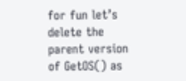for fun let’s delete the parent version of GetOS() as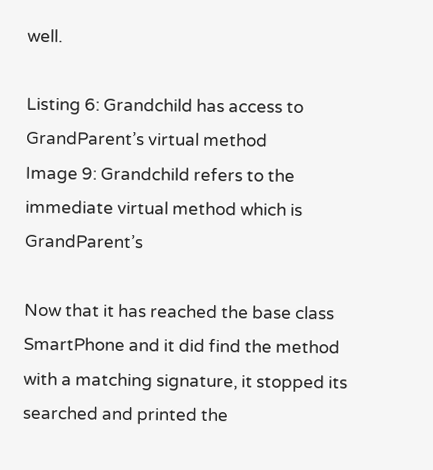well.

Listing 6: Grandchild has access to GrandParent’s virtual method
Image 9: Grandchild refers to the immediate virtual method which is GrandParent’s

Now that it has reached the base class SmartPhone and it did find the method with a matching signature, it stopped its searched and printed the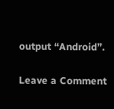output “Android”.

Leave a Comment